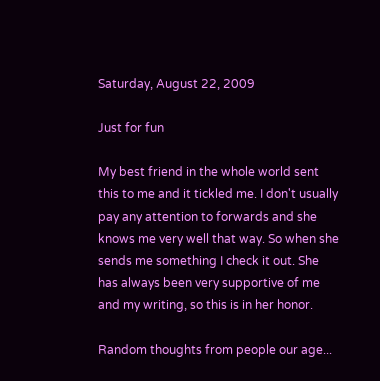Saturday, August 22, 2009

Just for fun

My best friend in the whole world sent this to me and it tickled me. I don't usually pay any attention to forwards and she knows me very well that way. So when she sends me something I check it out. She has always been very supportive of me and my writing, so this is in her honor.

Random thoughts from people our age...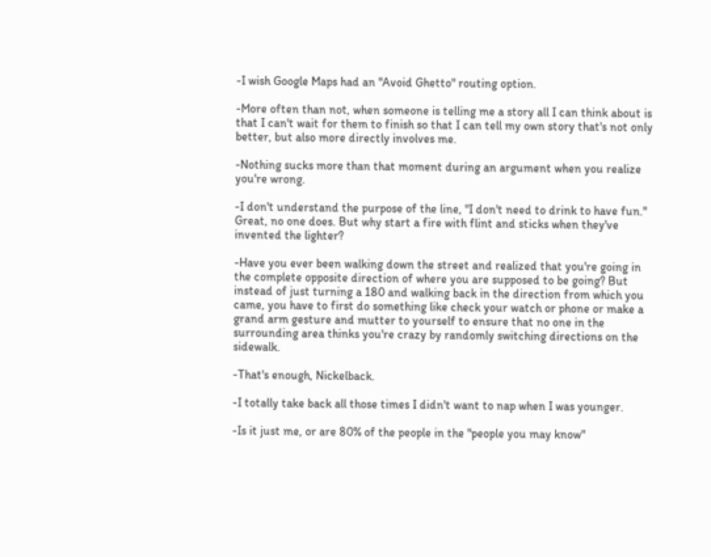-I wish Google Maps had an "Avoid Ghetto" routing option.

-More often than not, when someone is telling me a story all I can think about is that I can't wait for them to finish so that I can tell my own story that's not only better, but also more directly involves me.

-Nothing sucks more than that moment during an argument when you realize you're wrong.

-I don't understand the purpose of the line, "I don't need to drink to have fun." Great, no one does. But why start a fire with flint and sticks when they've invented the lighter?

-Have you ever been walking down the street and realized that you're going in the complete opposite direction of where you are supposed to be going? But instead of just turning a 180 and walking back in the direction from which you came, you have to first do something like check your watch or phone or make a grand arm gesture and mutter to yourself to ensure that no one in the surrounding area thinks you're crazy by randomly switching directions on the sidewalk.

-That's enough, Nickelback.

-I totally take back all those times I didn't want to nap when I was younger.

-Is it just me, or are 80% of the people in the "people you may know"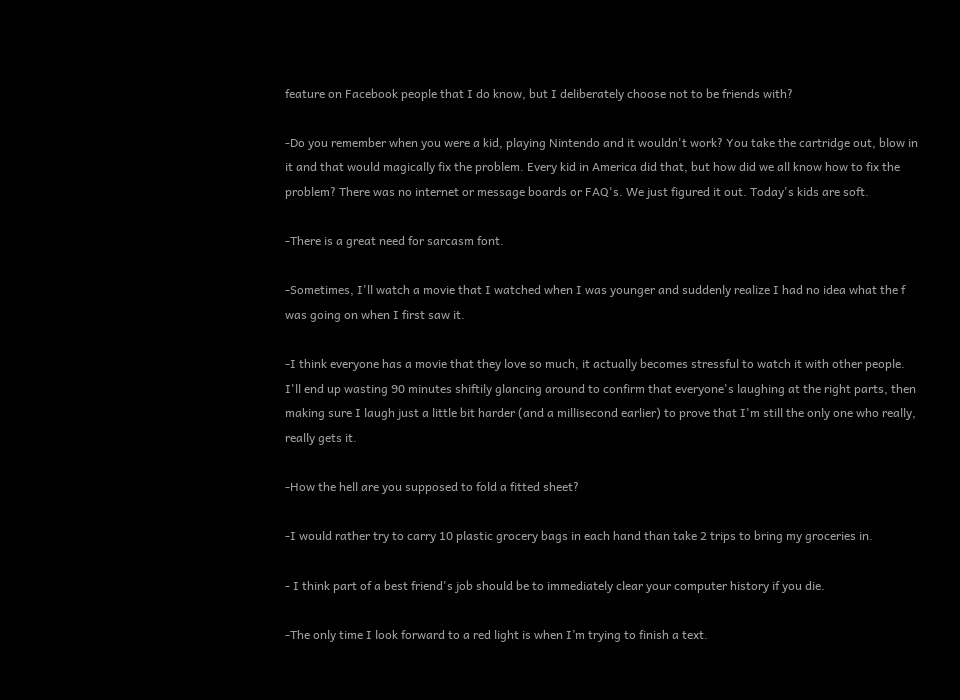feature on Facebook people that I do know, but I deliberately choose not to be friends with?

-Do you remember when you were a kid, playing Nintendo and it wouldn't work? You take the cartridge out, blow in it and that would magically fix the problem. Every kid in America did that, but how did we all know how to fix the problem? There was no internet or message boards or FAQ's. We just figured it out. Today's kids are soft.

-There is a great need for sarcasm font.

-Sometimes, I'll watch a movie that I watched when I was younger and suddenly realize I had no idea what the f was going on when I first saw it.

-I think everyone has a movie that they love so much, it actually becomes stressful to watch it with other people. I'll end up wasting 90 minutes shiftily glancing around to confirm that everyone's laughing at the right parts, then making sure I laugh just a little bit harder (and a millisecond earlier) to prove that I'm still the only one who really, really gets it.

-How the hell are you supposed to fold a fitted sheet?

-I would rather try to carry 10 plastic grocery bags in each hand than take 2 trips to bring my groceries in.

- I think part of a best friend's job should be to immediately clear your computer history if you die.

-The only time I look forward to a red light is when I’m trying to finish a text.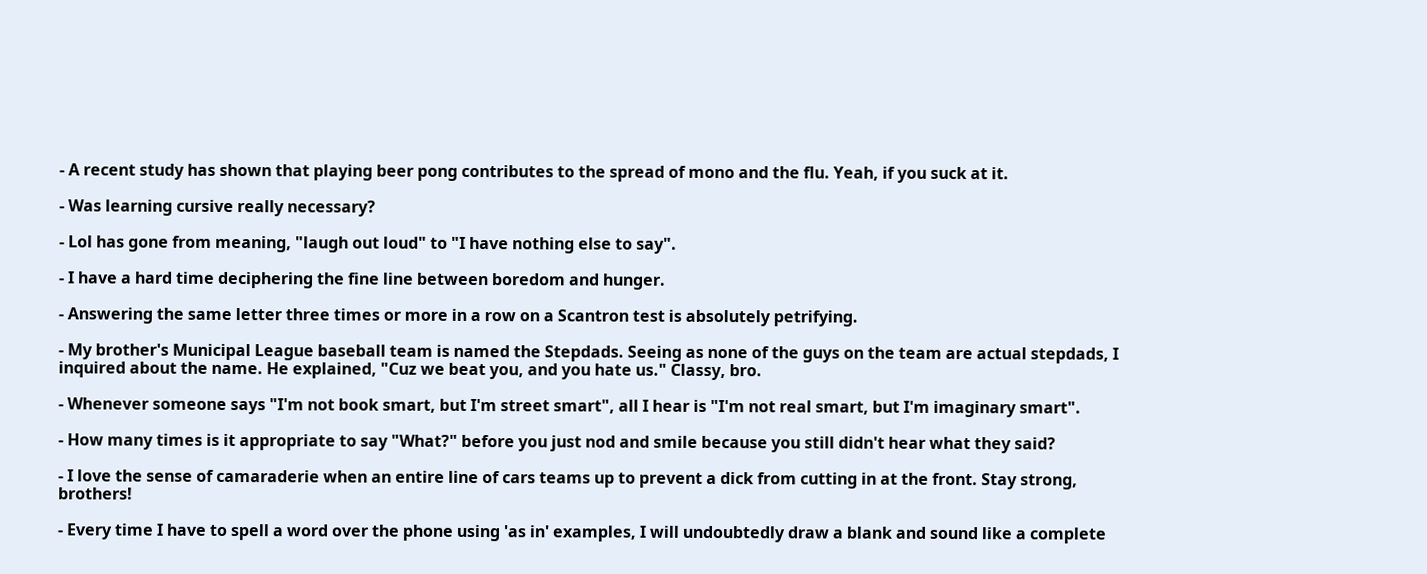- A recent study has shown that playing beer pong contributes to the spread of mono and the flu. Yeah, if you suck at it.

- Was learning cursive really necessary?

- Lol has gone from meaning, "laugh out loud" to "I have nothing else to say".

- I have a hard time deciphering the fine line between boredom and hunger.

- Answering the same letter three times or more in a row on a Scantron test is absolutely petrifying.

- My brother's Municipal League baseball team is named the Stepdads. Seeing as none of the guys on the team are actual stepdads, I inquired about the name. He explained, "Cuz we beat you, and you hate us." Classy, bro.

- Whenever someone says "I'm not book smart, but I'm street smart", all I hear is "I'm not real smart, but I'm imaginary smart".

- How many times is it appropriate to say "What?" before you just nod and smile because you still didn't hear what they said?

- I love the sense of camaraderie when an entire line of cars teams up to prevent a dick from cutting in at the front. Stay strong, brothers!

- Every time I have to spell a word over the phone using 'as in' examples, I will undoubtedly draw a blank and sound like a complete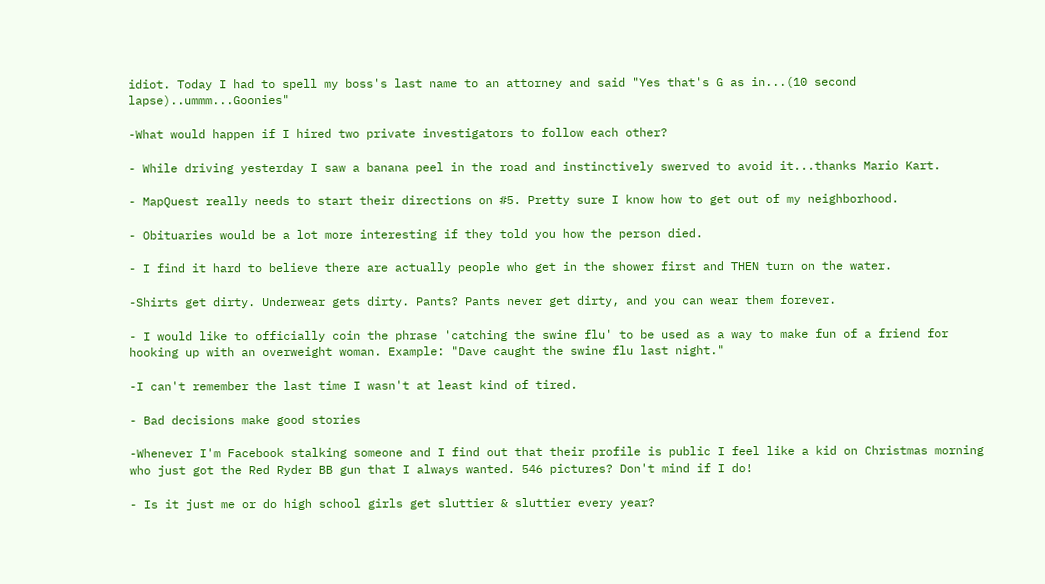idiot. Today I had to spell my boss's last name to an attorney and said "Yes that's G as in...(10 second lapse)..ummm...Goonies"

-What would happen if I hired two private investigators to follow each other?

- While driving yesterday I saw a banana peel in the road and instinctively swerved to avoid it...thanks Mario Kart.

- MapQuest really needs to start their directions on #5. Pretty sure I know how to get out of my neighborhood.

- Obituaries would be a lot more interesting if they told you how the person died.

- I find it hard to believe there are actually people who get in the shower first and THEN turn on the water.

-Shirts get dirty. Underwear gets dirty. Pants? Pants never get dirty, and you can wear them forever.

- I would like to officially coin the phrase 'catching the swine flu' to be used as a way to make fun of a friend for hooking up with an overweight woman. Example: "Dave caught the swine flu last night."

-I can't remember the last time I wasn't at least kind of tired.

- Bad decisions make good stories

-Whenever I'm Facebook stalking someone and I find out that their profile is public I feel like a kid on Christmas morning who just got the Red Ryder BB gun that I always wanted. 546 pictures? Don't mind if I do!

- Is it just me or do high school girls get sluttier & sluttier every year?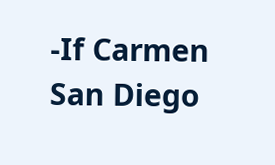-If Carmen San Diego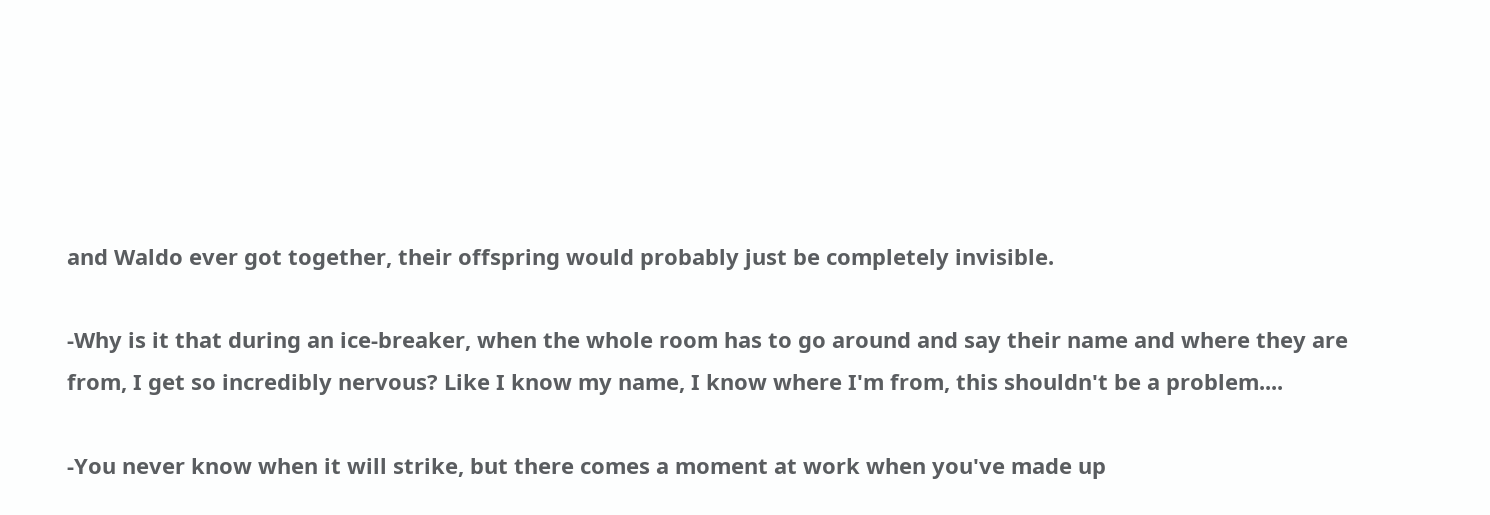and Waldo ever got together, their offspring would probably just be completely invisible.

-Why is it that during an ice-breaker, when the whole room has to go around and say their name and where they are from, I get so incredibly nervous? Like I know my name, I know where I'm from, this shouldn't be a problem....

-You never know when it will strike, but there comes a moment at work when you've made up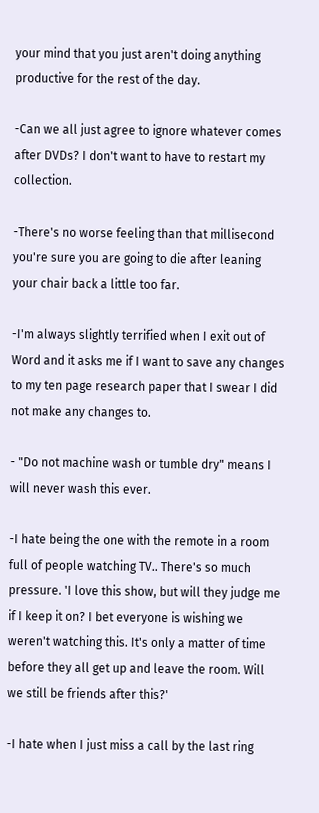your mind that you just aren't doing anything productive for the rest of the day.

-Can we all just agree to ignore whatever comes after DVDs? I don't want to have to restart my collection.

-There's no worse feeling than that millisecond you're sure you are going to die after leaning your chair back a little too far.

-I'm always slightly terrified when I exit out of Word and it asks me if I want to save any changes to my ten page research paper that I swear I did not make any changes to.

- "Do not machine wash or tumble dry" means I will never wash this ever.

-I hate being the one with the remote in a room full of people watching TV.. There's so much pressure. 'I love this show, but will they judge me if I keep it on? I bet everyone is wishing we weren't watching this. It's only a matter of time before they all get up and leave the room. Will we still be friends after this?'

-I hate when I just miss a call by the last ring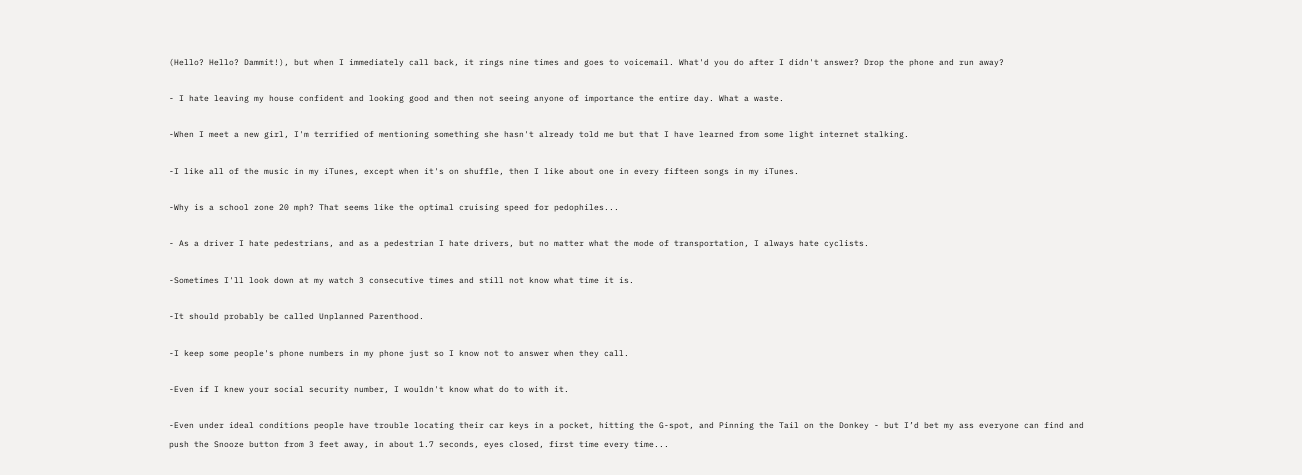(Hello? Hello? Dammit!), but when I immediately call back, it rings nine times and goes to voicemail. What'd you do after I didn't answer? Drop the phone and run away?

- I hate leaving my house confident and looking good and then not seeing anyone of importance the entire day. What a waste.

-When I meet a new girl, I'm terrified of mentioning something she hasn't already told me but that I have learned from some light internet stalking.

-I like all of the music in my iTunes, except when it's on shuffle, then I like about one in every fifteen songs in my iTunes.

-Why is a school zone 20 mph? That seems like the optimal cruising speed for pedophiles...

- As a driver I hate pedestrians, and as a pedestrian I hate drivers, but no matter what the mode of transportation, I always hate cyclists.

-Sometimes I'll look down at my watch 3 consecutive times and still not know what time it is.

-It should probably be called Unplanned Parenthood.

-I keep some people's phone numbers in my phone just so I know not to answer when they call.

-Even if I knew your social security number, I wouldn't know what do to with it.

-Even under ideal conditions people have trouble locating their car keys in a pocket, hitting the G-spot, and Pinning the Tail on the Donkey - but I’d bet my ass everyone can find and push the Snooze button from 3 feet away, in about 1.7 seconds, eyes closed, first time every time...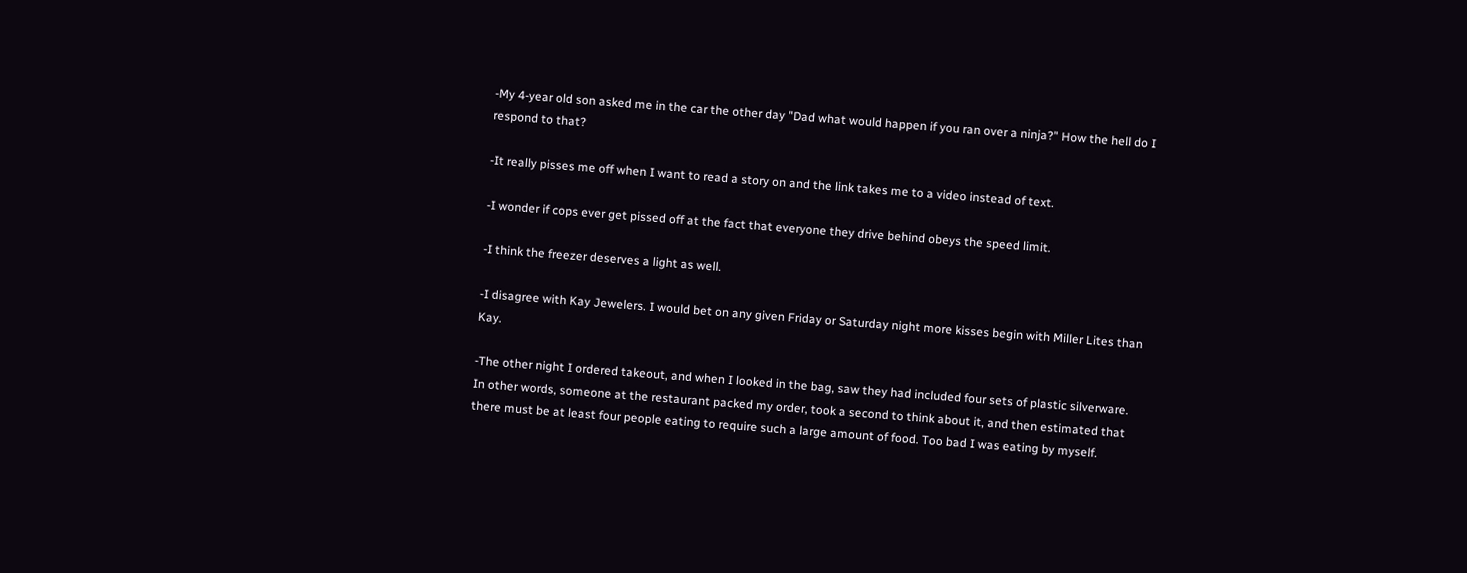-My 4-year old son asked me in the car the other day "Dad what would happen if you ran over a ninja?" How the hell do I respond to that?

-It really pisses me off when I want to read a story on and the link takes me to a video instead of text.

-I wonder if cops ever get pissed off at the fact that everyone they drive behind obeys the speed limit.

-I think the freezer deserves a light as well.

-I disagree with Kay Jewelers. I would bet on any given Friday or Saturday night more kisses begin with Miller Lites than Kay.

-The other night I ordered takeout, and when I looked in the bag, saw they had included four sets of plastic silverware. In other words, someone at the restaurant packed my order, took a second to think about it, and then estimated that there must be at least four people eating to require such a large amount of food. Too bad I was eating by myself.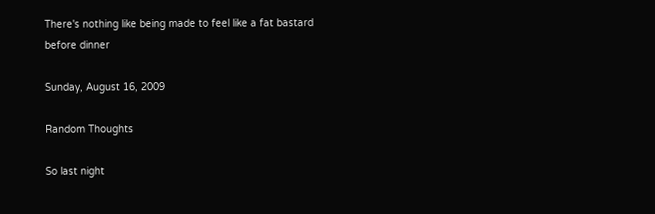There's nothing like being made to feel like a fat bastard before dinner

Sunday, August 16, 2009

Random Thoughts

So last night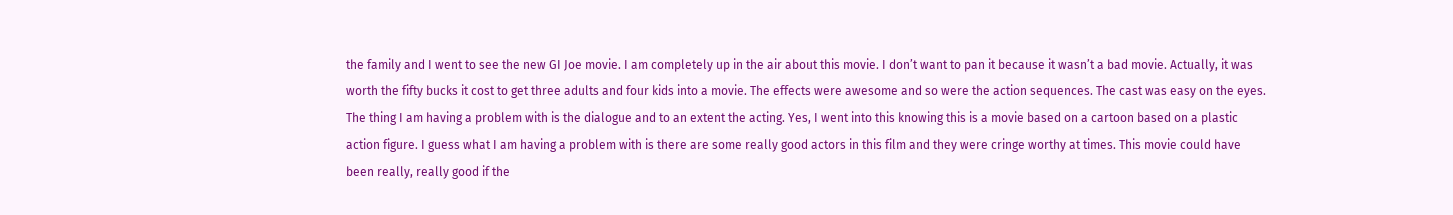the family and I went to see the new GI Joe movie. I am completely up in the air about this movie. I don’t want to pan it because it wasn’t a bad movie. Actually, it was worth the fifty bucks it cost to get three adults and four kids into a movie. The effects were awesome and so were the action sequences. The cast was easy on the eyes. The thing I am having a problem with is the dialogue and to an extent the acting. Yes, I went into this knowing this is a movie based on a cartoon based on a plastic action figure. I guess what I am having a problem with is there are some really good actors in this film and they were cringe worthy at times. This movie could have been really, really good if the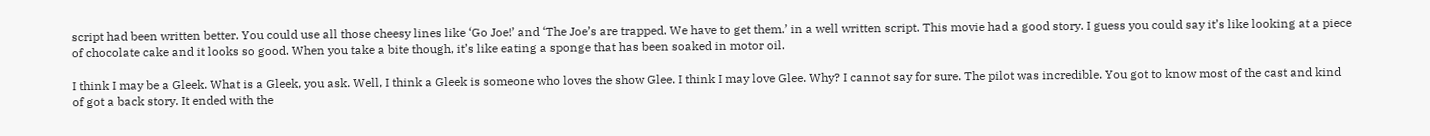script had been written better. You could use all those cheesy lines like ‘Go Joe!’ and ‘The Joe’s are trapped. We have to get them.’ in a well written script. This movie had a good story. I guess you could say it’s like looking at a piece of chocolate cake and it looks so good. When you take a bite though, it’s like eating a sponge that has been soaked in motor oil.

I think I may be a Gleek. What is a Gleek, you ask. Well, I think a Gleek is someone who loves the show Glee. I think I may love Glee. Why? I cannot say for sure. The pilot was incredible. You got to know most of the cast and kind of got a back story. It ended with the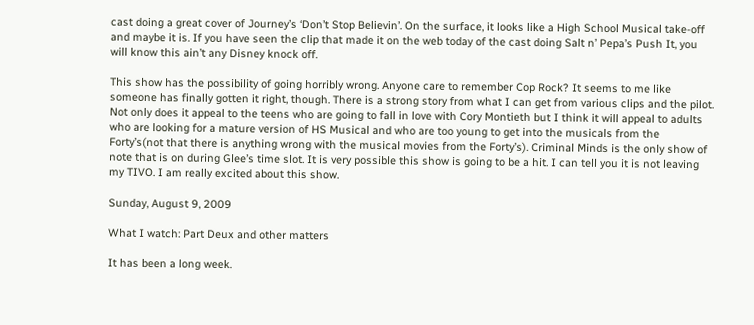cast doing a great cover of Journey’s ‘Don’t Stop Believin’. On the surface, it looks like a High School Musical take-off and maybe it is. If you have seen the clip that made it on the web today of the cast doing Salt n’ Pepa’s Push It, you will know this ain’t any Disney knock off.

This show has the possibility of going horribly wrong. Anyone care to remember Cop Rock? It seems to me like someone has finally gotten it right, though. There is a strong story from what I can get from various clips and the pilot. Not only does it appeal to the teens who are going to fall in love with Cory Montieth but I think it will appeal to adults who are looking for a mature version of HS Musical and who are too young to get into the musicals from the Forty’s(not that there is anything wrong with the musical movies from the Forty’s). Criminal Minds is the only show of note that is on during Glee’s time slot. It is very possible this show is going to be a hit. I can tell you it is not leaving my TIVO. I am really excited about this show.

Sunday, August 9, 2009

What I watch: Part Deux and other matters

It has been a long week.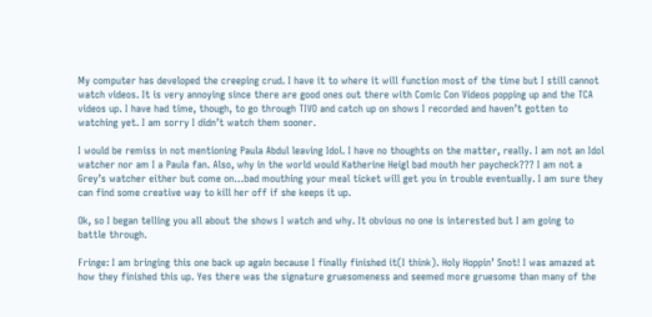My computer has developed the creeping crud. I have it to where it will function most of the time but I still cannot watch videos. It is very annoying since there are good ones out there with Comic Con Videos popping up and the TCA videos up. I have had time, though, to go through TIVO and catch up on shows I recorded and haven’t gotten to watching yet. I am sorry I didn’t watch them sooner.

I would be remiss in not mentioning Paula Abdul leaving Idol. I have no thoughts on the matter, really. I am not an Idol watcher nor am I a Paula fan. Also, why in the world would Katherine Heigl bad mouth her paycheck??? I am not a Grey’s watcher either but come on…bad mouthing your meal ticket will get you in trouble eventually. I am sure they can find some creative way to kill her off if she keeps it up.

Ok, so I began telling you all about the shows I watch and why. It obvious no one is interested but I am going to battle through.

Fringe: I am bringing this one back up again because I finally finished it(I think). Holy Hoppin’ Snot! I was amazed at how they finished this up. Yes there was the signature gruesomeness and seemed more gruesome than many of the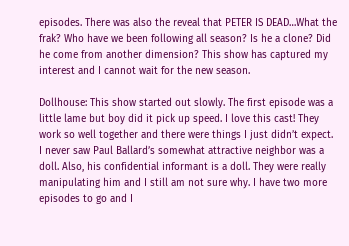episodes. There was also the reveal that PETER IS DEAD…What the frak? Who have we been following all season? Is he a clone? Did he come from another dimension? This show has captured my interest and I cannot wait for the new season.

Dollhouse: This show started out slowly. The first episode was a little lame but boy did it pick up speed. I love this cast! They work so well together and there were things I just didn’t expect. I never saw Paul Ballard’s somewhat attractive neighbor was a doll. Also, his confidential informant is a doll. They were really manipulating him and I still am not sure why. I have two more episodes to go and I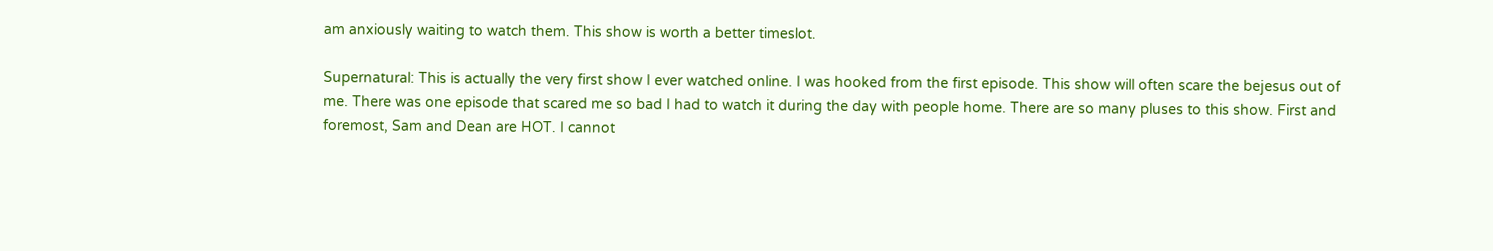am anxiously waiting to watch them. This show is worth a better timeslot.

Supernatural: This is actually the very first show I ever watched online. I was hooked from the first episode. This show will often scare the bejesus out of me. There was one episode that scared me so bad I had to watch it during the day with people home. There are so many pluses to this show. First and foremost, Sam and Dean are HOT. I cannot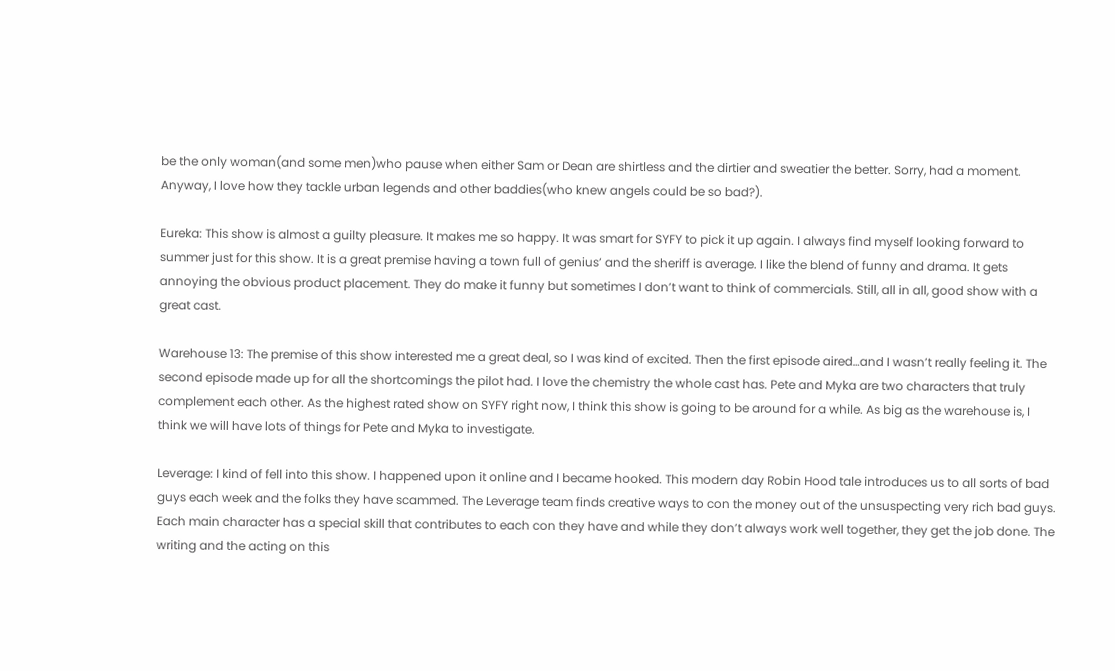be the only woman(and some men)who pause when either Sam or Dean are shirtless and the dirtier and sweatier the better. Sorry, had a moment. Anyway, I love how they tackle urban legends and other baddies(who knew angels could be so bad?).

Eureka: This show is almost a guilty pleasure. It makes me so happy. It was smart for SYFY to pick it up again. I always find myself looking forward to summer just for this show. It is a great premise having a town full of genius’ and the sheriff is average. I like the blend of funny and drama. It gets annoying the obvious product placement. They do make it funny but sometimes I don’t want to think of commercials. Still, all in all, good show with a great cast.

Warehouse 13: The premise of this show interested me a great deal, so I was kind of excited. Then the first episode aired…and I wasn’t really feeling it. The second episode made up for all the shortcomings the pilot had. I love the chemistry the whole cast has. Pete and Myka are two characters that truly complement each other. As the highest rated show on SYFY right now, I think this show is going to be around for a while. As big as the warehouse is, I think we will have lots of things for Pete and Myka to investigate.

Leverage: I kind of fell into this show. I happened upon it online and I became hooked. This modern day Robin Hood tale introduces us to all sorts of bad guys each week and the folks they have scammed. The Leverage team finds creative ways to con the money out of the unsuspecting very rich bad guys. Each main character has a special skill that contributes to each con they have and while they don’t always work well together, they get the job done. The writing and the acting on this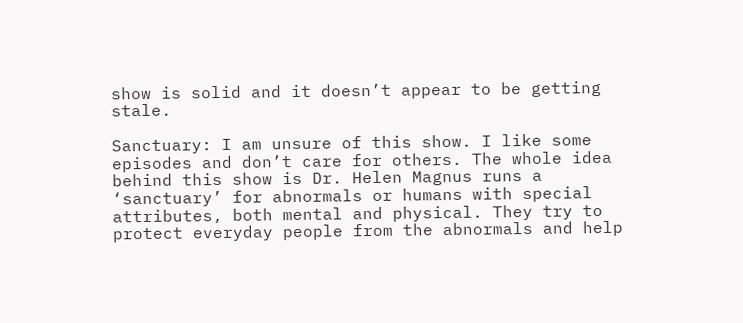show is solid and it doesn’t appear to be getting stale.

Sanctuary: I am unsure of this show. I like some episodes and don’t care for others. The whole idea behind this show is Dr. Helen Magnus runs a ‘sanctuary’ for abnormals or humans with special attributes, both mental and physical. They try to protect everyday people from the abnormals and help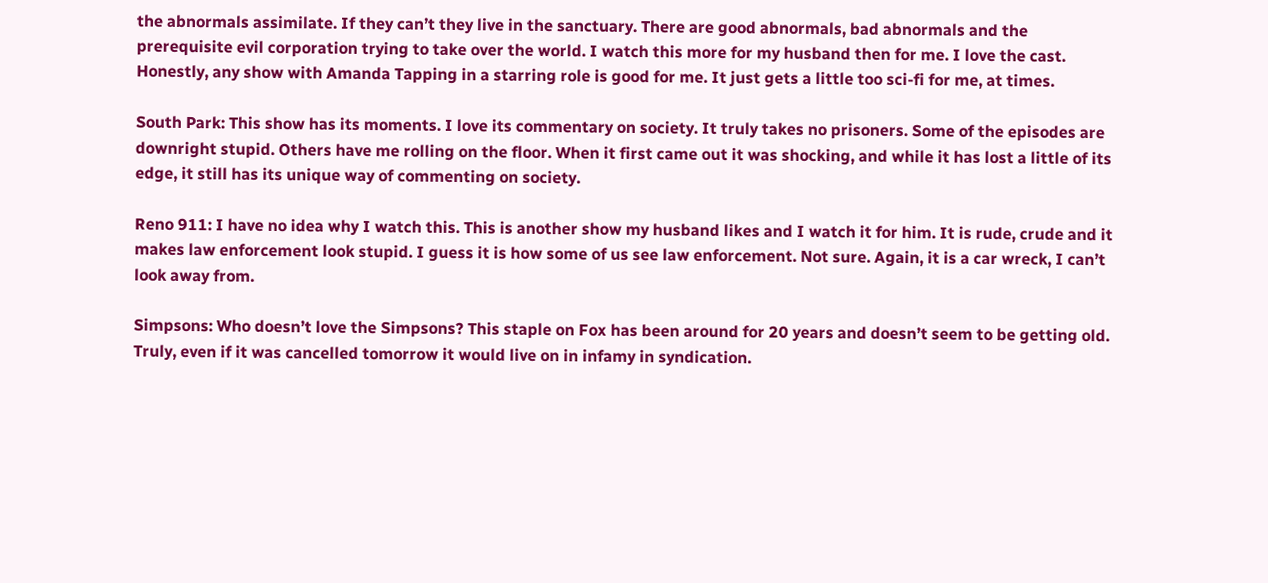the abnormals assimilate. If they can’t they live in the sanctuary. There are good abnormals, bad abnormals and the prerequisite evil corporation trying to take over the world. I watch this more for my husband then for me. I love the cast. Honestly, any show with Amanda Tapping in a starring role is good for me. It just gets a little too sci-fi for me, at times.

South Park: This show has its moments. I love its commentary on society. It truly takes no prisoners. Some of the episodes are downright stupid. Others have me rolling on the floor. When it first came out it was shocking, and while it has lost a little of its edge, it still has its unique way of commenting on society.

Reno 911: I have no idea why I watch this. This is another show my husband likes and I watch it for him. It is rude, crude and it makes law enforcement look stupid. I guess it is how some of us see law enforcement. Not sure. Again, it is a car wreck, I can’t look away from.

Simpsons: Who doesn’t love the Simpsons? This staple on Fox has been around for 20 years and doesn’t seem to be getting old. Truly, even if it was cancelled tomorrow it would live on in infamy in syndication.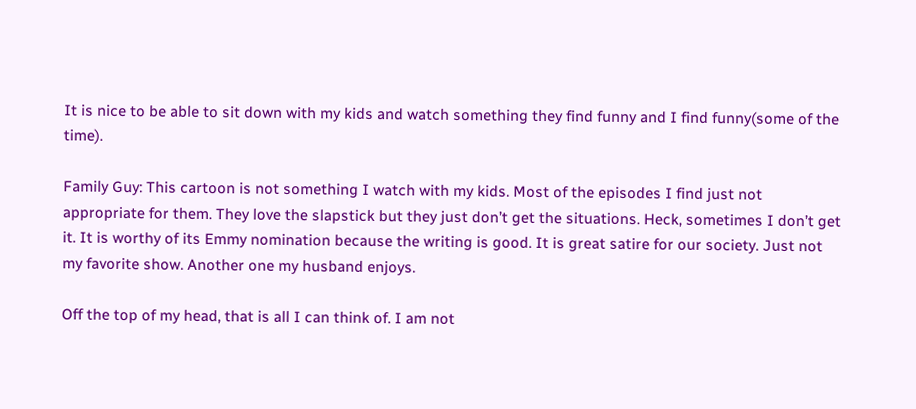It is nice to be able to sit down with my kids and watch something they find funny and I find funny(some of the time).

Family Guy: This cartoon is not something I watch with my kids. Most of the episodes I find just not appropriate for them. They love the slapstick but they just don’t get the situations. Heck, sometimes I don’t get it. It is worthy of its Emmy nomination because the writing is good. It is great satire for our society. Just not my favorite show. Another one my husband enjoys.

Off the top of my head, that is all I can think of. I am not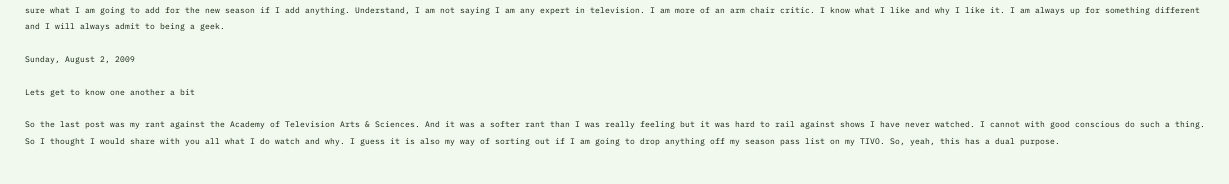sure what I am going to add for the new season if I add anything. Understand, I am not saying I am any expert in television. I am more of an arm chair critic. I know what I like and why I like it. I am always up for something different and I will always admit to being a geek.

Sunday, August 2, 2009

Lets get to know one another a bit

So the last post was my rant against the Academy of Television Arts & Sciences. And it was a softer rant than I was really feeling but it was hard to rail against shows I have never watched. I cannot with good conscious do such a thing. So I thought I would share with you all what I do watch and why. I guess it is also my way of sorting out if I am going to drop anything off my season pass list on my TIVO. So, yeah, this has a dual purpose.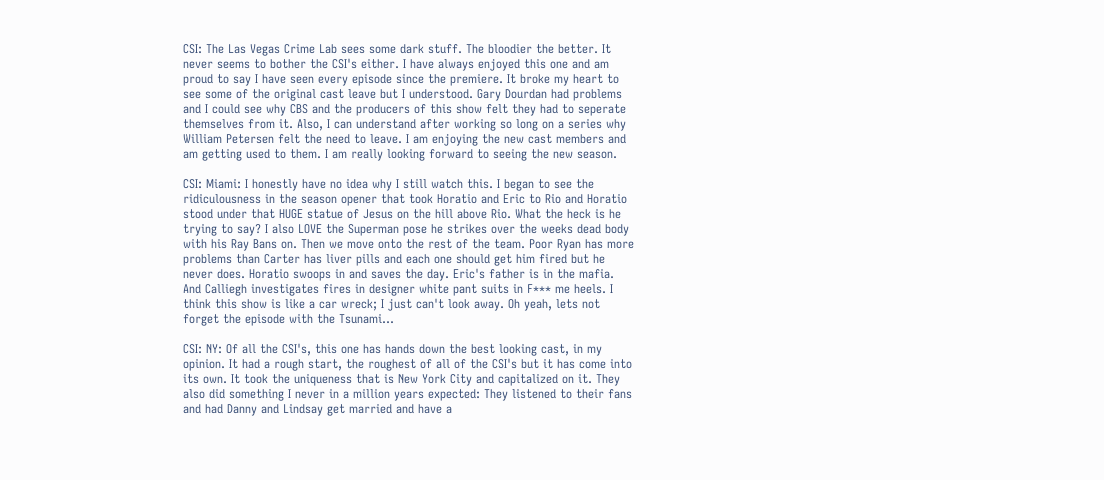CSI: The Las Vegas Crime Lab sees some dark stuff. The bloodier the better. It never seems to bother the CSI's either. I have always enjoyed this one and am proud to say I have seen every episode since the premiere. It broke my heart to see some of the original cast leave but I understood. Gary Dourdan had problems and I could see why CBS and the producers of this show felt they had to seperate themselves from it. Also, I can understand after working so long on a series why William Petersen felt the need to leave. I am enjoying the new cast members and am getting used to them. I am really looking forward to seeing the new season.

CSI: Miami: I honestly have no idea why I still watch this. I began to see the ridiculousness in the season opener that took Horatio and Eric to Rio and Horatio stood under that HUGE statue of Jesus on the hill above Rio. What the heck is he trying to say? I also LOVE the Superman pose he strikes over the weeks dead body with his Ray Bans on. Then we move onto the rest of the team. Poor Ryan has more problems than Carter has liver pills and each one should get him fired but he never does. Horatio swoops in and saves the day. Eric's father is in the mafia. And Calliegh investigates fires in designer white pant suits in F*** me heels. I think this show is like a car wreck; I just can't look away. Oh yeah, lets not forget the episode with the Tsunami...

CSI: NY: Of all the CSI's, this one has hands down the best looking cast, in my opinion. It had a rough start, the roughest of all of the CSI's but it has come into its own. It took the uniqueness that is New York City and capitalized on it. They also did something I never in a million years expected: They listened to their fans and had Danny and Lindsay get married and have a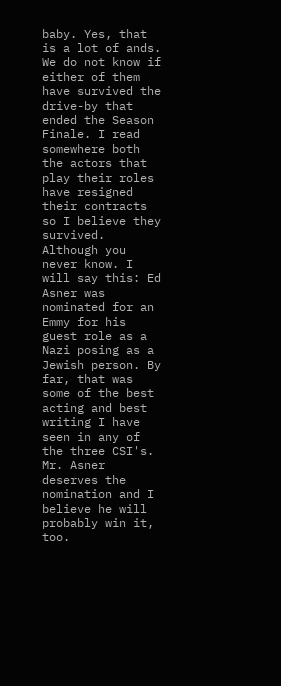baby. Yes, that is a lot of ands. We do not know if either of them have survived the drive-by that ended the Season Finale. I read somewhere both the actors that play their roles have resigned their contracts so I believe they survived. Although you never know. I will say this: Ed Asner was nominated for an Emmy for his guest role as a Nazi posing as a Jewish person. By far, that was some of the best acting and best writing I have seen in any of the three CSI's. Mr. Asner deserves the nomination and I believe he will probably win it, too.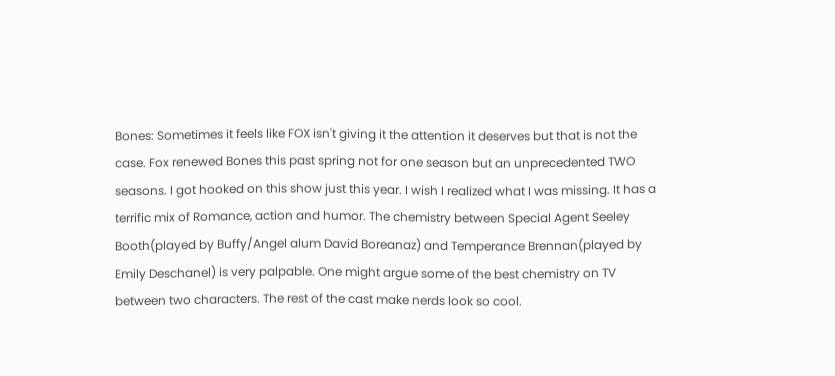Bones: Sometimes it feels like FOX isn't giving it the attention it deserves but that is not the case. Fox renewed Bones this past spring not for one season but an unprecedented TWO seasons. I got hooked on this show just this year. I wish I realized what I was missing. It has a terrific mix of Romance, action and humor. The chemistry between Special Agent Seeley Booth(played by Buffy/Angel alum David Boreanaz) and Temperance Brennan(played by Emily Deschanel) is very palpable. One might argue some of the best chemistry on TV between two characters. The rest of the cast make nerds look so cool.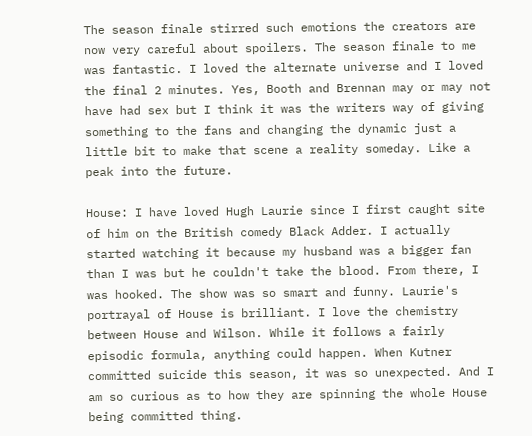The season finale stirred such emotions the creators are now very careful about spoilers. The season finale to me was fantastic. I loved the alternate universe and I loved the final 2 minutes. Yes, Booth and Brennan may or may not have had sex but I think it was the writers way of giving something to the fans and changing the dynamic just a little bit to make that scene a reality someday. Like a peak into the future.

House: I have loved Hugh Laurie since I first caught site of him on the British comedy Black Adder. I actually started watching it because my husband was a bigger fan than I was but he couldn't take the blood. From there, I was hooked. The show was so smart and funny. Laurie's portrayal of House is brilliant. I love the chemistry between House and Wilson. While it follows a fairly episodic formula, anything could happen. When Kutner committed suicide this season, it was so unexpected. And I am so curious as to how they are spinning the whole House being committed thing.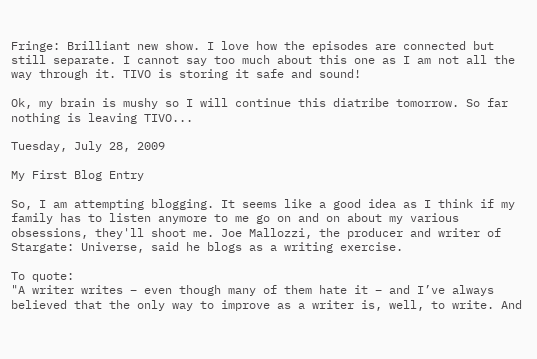Fringe: Brilliant new show. I love how the episodes are connected but still separate. I cannot say too much about this one as I am not all the way through it. TIVO is storing it safe and sound!

Ok, my brain is mushy so I will continue this diatribe tomorrow. So far nothing is leaving TIVO...

Tuesday, July 28, 2009

My First Blog Entry

So, I am attempting blogging. It seems like a good idea as I think if my family has to listen anymore to me go on and on about my various obsessions, they'll shoot me. Joe Mallozzi, the producer and writer of Stargate: Universe, said he blogs as a writing exercise.

To quote:
"A writer writes – even though many of them hate it – and I’ve always believed that the only way to improve as a writer is, well, to write. And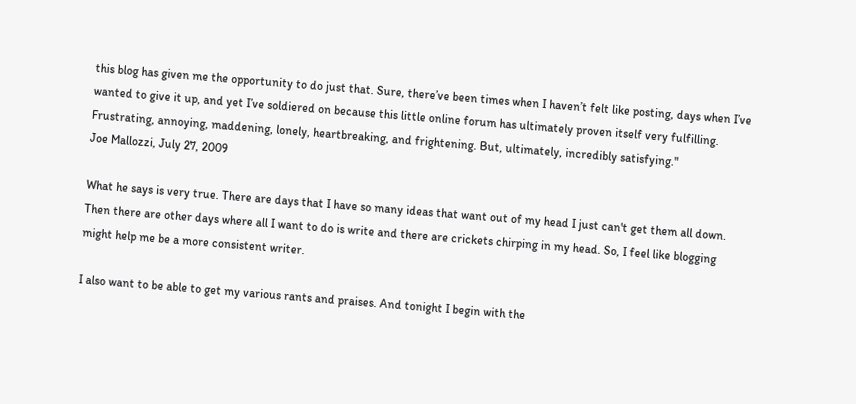this blog has given me the opportunity to do just that. Sure, there’ve been times when I haven’t felt like posting, days when I’ve wanted to give it up, and yet I’ve soldiered on because this little online forum has ultimately proven itself very fulfilling. Frustrating, annoying, maddening, lonely, heartbreaking, and frightening. But, ultimately, incredibly satisfying."
Joe Mallozzi, July 27, 2009

What he says is very true. There are days that I have so many ideas that want out of my head I just can't get them all down. Then there are other days where all I want to do is write and there are crickets chirping in my head. So, I feel like blogging might help me be a more consistent writer.

I also want to be able to get my various rants and praises. And tonight I begin with the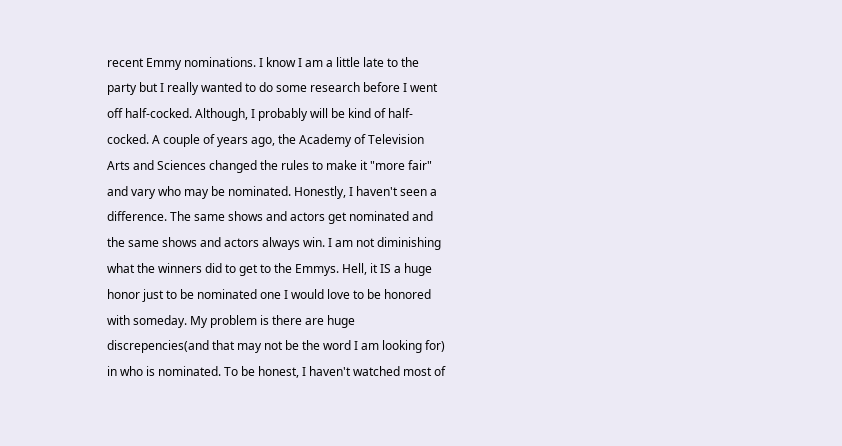recent Emmy nominations. I know I am a little late to the party but I really wanted to do some research before I went off half-cocked. Although, I probably will be kind of half-cocked. A couple of years ago, the Academy of Television Arts and Sciences changed the rules to make it "more fair" and vary who may be nominated. Honestly, I haven't seen a difference. The same shows and actors get nominated and the same shows and actors always win. I am not diminishing what the winners did to get to the Emmys. Hell, it IS a huge honor just to be nominated one I would love to be honored with someday. My problem is there are huge discrepencies(and that may not be the word I am looking for) in who is nominated. To be honest, I haven't watched most of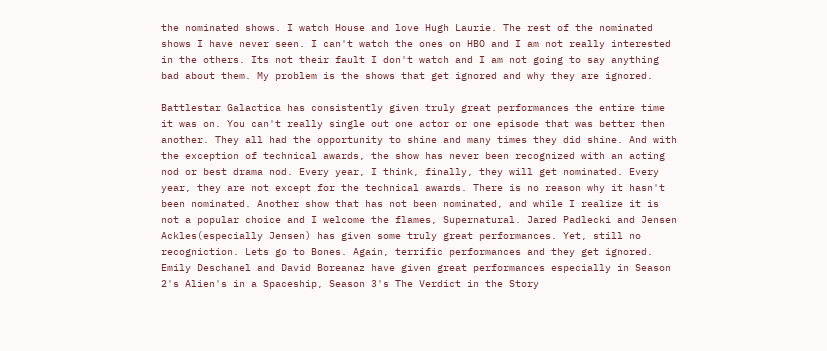the nominated shows. I watch House and love Hugh Laurie. The rest of the nominated shows I have never seen. I can't watch the ones on HBO and I am not really interested in the others. Its not their fault I don't watch and I am not going to say anything bad about them. My problem is the shows that get ignored and why they are ignored.

Battlestar Galactica has consistently given truly great performances the entire time it was on. You can't really single out one actor or one episode that was better then another. They all had the opportunity to shine and many times they did shine. And with the exception of technical awards, the show has never been recognized with an acting nod or best drama nod. Every year, I think, finally, they will get nominated. Every year, they are not except for the technical awards. There is no reason why it hasn't been nominated. Another show that has not been nominated, and while I realize it is not a popular choice and I welcome the flames, Supernatural. Jared Padlecki and Jensen Ackles(especially Jensen) has given some truly great performances. Yet, still no recogniction. Lets go to Bones. Again, terrific performances and they get ignored. Emily Deschanel and David Boreanaz have given great performances especially in Season 2's Alien's in a Spaceship, Season 3's The Verdict in the Story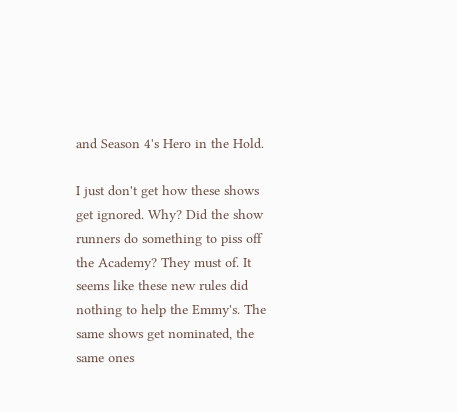and Season 4's Hero in the Hold.

I just don't get how these shows get ignored. Why? Did the show runners do something to piss off the Academy? They must of. It seems like these new rules did nothing to help the Emmy's. The same shows get nominated, the same ones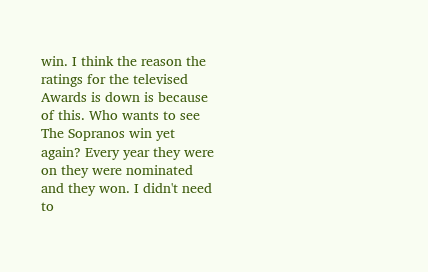win. I think the reason the ratings for the televised Awards is down is because of this. Who wants to see The Sopranos win yet again? Every year they were on they were nominated and they won. I didn't need to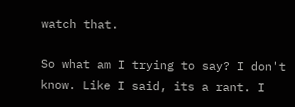watch that.

So what am I trying to say? I don't know. Like I said, its a rant. I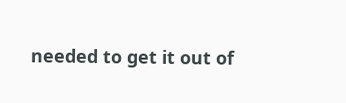needed to get it out of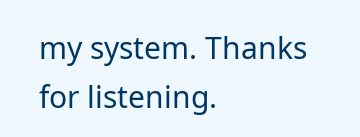my system. Thanks for listening.